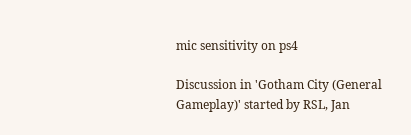mic sensitivity on ps4

Discussion in 'Gotham City (General Gameplay)' started by RSL, Jan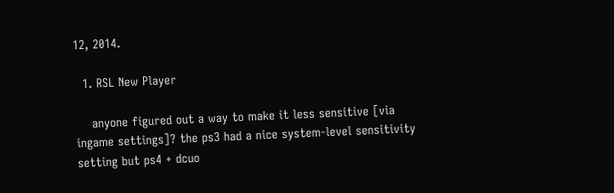12, 2014.

  1. RSL New Player

    anyone figured out a way to make it less sensitive [via ingame settings]? the ps3 had a nice system-level sensitivity setting but ps4 + dcuo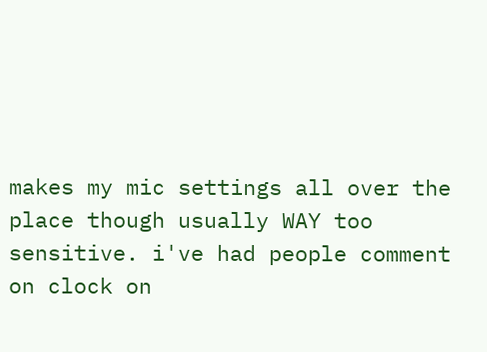makes my mic settings all over the place though usually WAY too sensitive. i've had people comment on clock on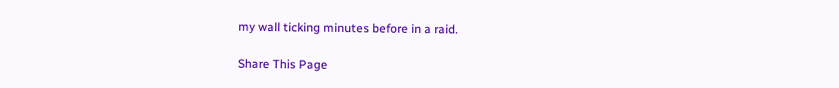my wall ticking minutes before in a raid.

Share This Page